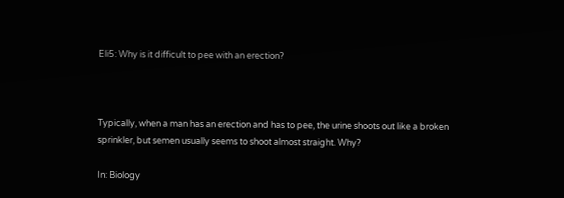Eli5: Why is it difficult to pee with an erection?



Typically, when a man has an erection and has to pee, the urine shoots out like a broken sprinkler, but semen usually seems to shoot almost straight. Why?

In: Biology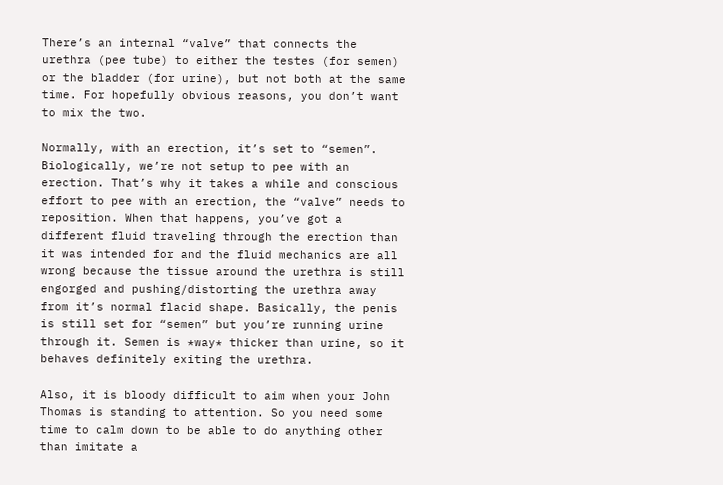There’s an internal “valve” that connects the urethra (pee tube) to either the testes (for semen) or the bladder (for urine), but not both at the same time. For hopefully obvious reasons, you don’t want to mix the two.

Normally, with an erection, it’s set to “semen”. Biologically, we’re not setup to pee with an erection. That’s why it takes a while and conscious effort to pee with an erection, the “valve” needs to reposition. When that happens, you’ve got a different fluid traveling through the erection than it was intended for and the fluid mechanics are all wrong because the tissue around the urethra is still engorged and pushing/distorting the urethra away from it’s normal flacid shape. Basically, the penis is still set for “semen” but you’re running urine through it. Semen is *way* thicker than urine, so it behaves definitely exiting the urethra.

Also, it is bloody difficult to aim when your John Thomas is standing to attention. So you need some time to calm down to be able to do anything other than imitate a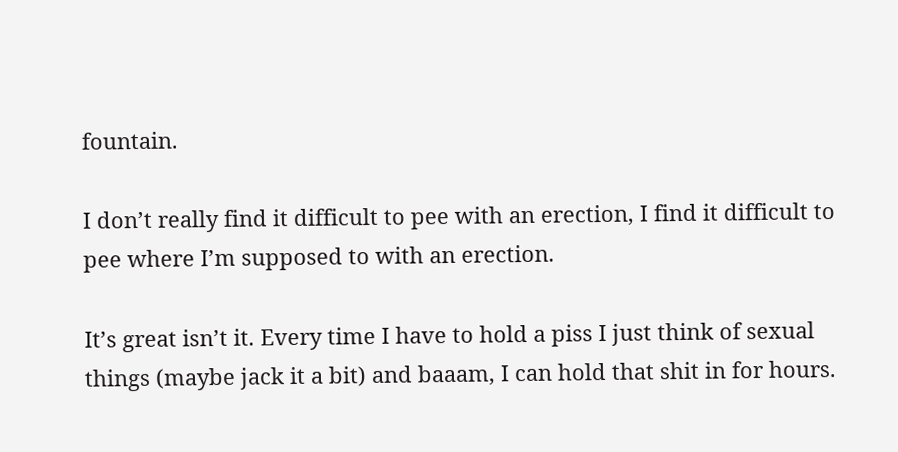fountain.

I don’t really find it difficult to pee with an erection, I find it difficult to pee where I’m supposed to with an erection.

It’s great isn’t it. Every time I have to hold a piss I just think of sexual things (maybe jack it a bit) and baaam, I can hold that shit in for hours.